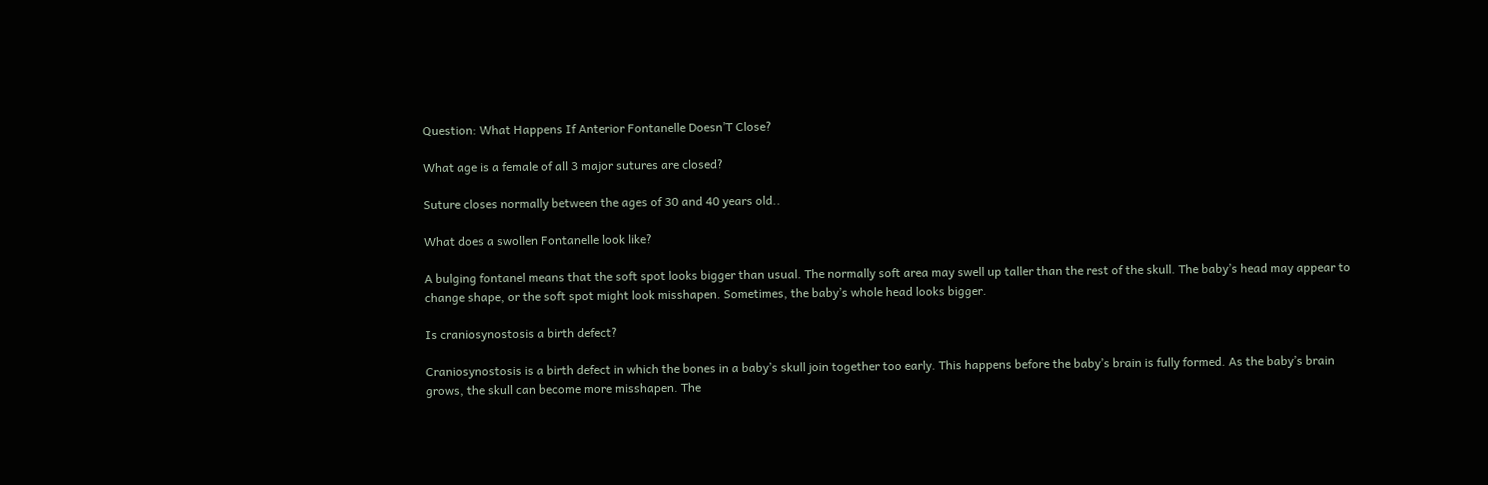Question: What Happens If Anterior Fontanelle Doesn’T Close?

What age is a female of all 3 major sutures are closed?

Suture closes normally between the ages of 30 and 40 years old..

What does a swollen Fontanelle look like?

A bulging fontanel means that the soft spot looks bigger than usual. The normally soft area may swell up taller than the rest of the skull. The baby’s head may appear to change shape, or the soft spot might look misshapen. Sometimes, the baby’s whole head looks bigger.

Is craniosynostosis a birth defect?

Craniosynostosis is a birth defect in which the bones in a baby’s skull join together too early. This happens before the baby’s brain is fully formed. As the baby’s brain grows, the skull can become more misshapen. The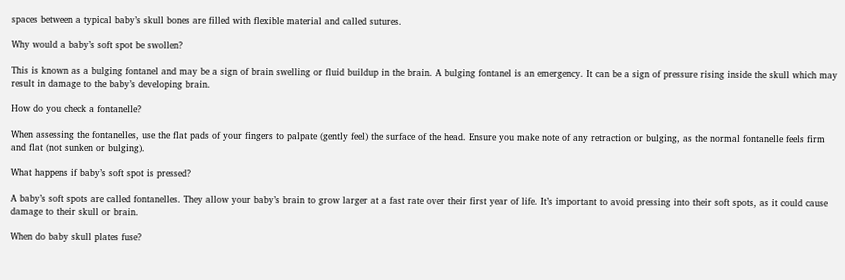spaces between a typical baby’s skull bones are filled with flexible material and called sutures.

Why would a baby’s soft spot be swollen?

This is known as a bulging fontanel and may be a sign of brain swelling or fluid buildup in the brain. A bulging fontanel is an emergency. It can be a sign of pressure rising inside the skull which may result in damage to the baby’s developing brain.

How do you check a fontanelle?

When assessing the fontanelles, use the flat pads of your fingers to palpate (gently feel) the surface of the head. Ensure you make note of any retraction or bulging, as the normal fontanelle feels firm and flat (not sunken or bulging).

What happens if baby’s soft spot is pressed?

A baby’s soft spots are called fontanelles. They allow your baby’s brain to grow larger at a fast rate over their first year of life. It’s important to avoid pressing into their soft spots, as it could cause damage to their skull or brain.

When do baby skull plates fuse?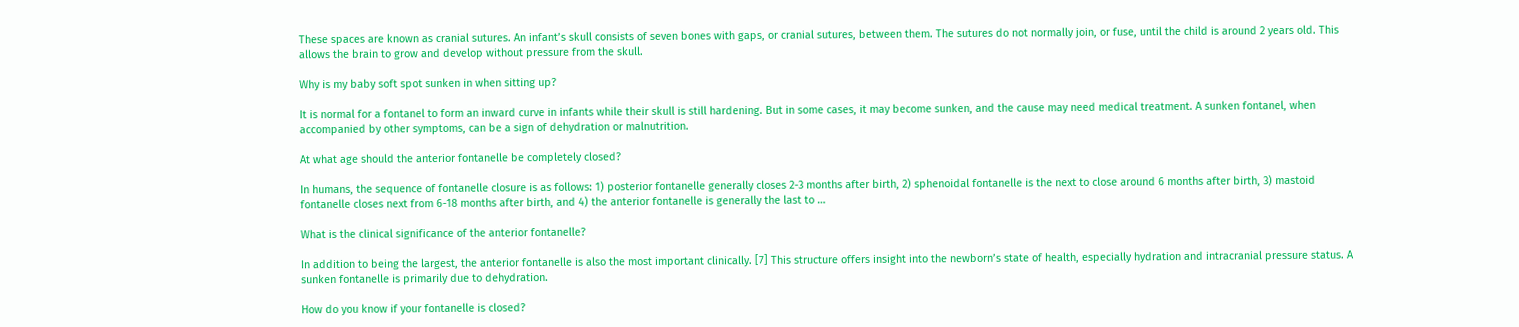These spaces are known as cranial sutures. An infant’s skull consists of seven bones with gaps, or cranial sutures, between them. The sutures do not normally join, or fuse, until the child is around 2 years old. This allows the brain to grow and develop without pressure from the skull.

Why is my baby soft spot sunken in when sitting up?

It is normal for a fontanel to form an inward curve in infants while their skull is still hardening. But in some cases, it may become sunken, and the cause may need medical treatment. A sunken fontanel, when accompanied by other symptoms, can be a sign of dehydration or malnutrition.

At what age should the anterior fontanelle be completely closed?

In humans, the sequence of fontanelle closure is as follows: 1) posterior fontanelle generally closes 2-3 months after birth, 2) sphenoidal fontanelle is the next to close around 6 months after birth, 3) mastoid fontanelle closes next from 6-18 months after birth, and 4) the anterior fontanelle is generally the last to …

What is the clinical significance of the anterior fontanelle?

In addition to being the largest, the anterior fontanelle is also the most important clinically. [7] This structure offers insight into the newborn’s state of health, especially hydration and intracranial pressure status. A sunken fontanelle is primarily due to dehydration.

How do you know if your fontanelle is closed?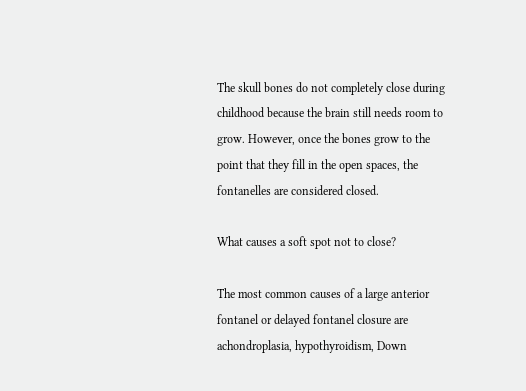The skull bones do not completely close during childhood because the brain still needs room to grow. However, once the bones grow to the point that they fill in the open spaces, the fontanelles are considered closed.

What causes a soft spot not to close?

The most common causes of a large anterior fontanel or delayed fontanel closure are achondroplasia, hypothyroidism, Down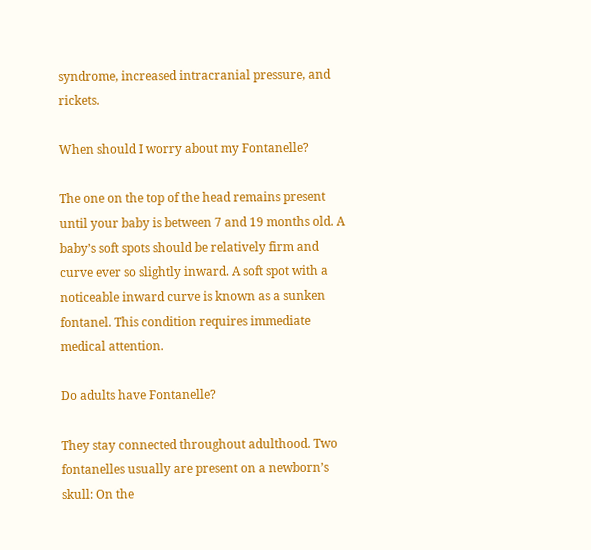syndrome, increased intracranial pressure, and rickets.

When should I worry about my Fontanelle?

The one on the top of the head remains present until your baby is between 7 and 19 months old. A baby’s soft spots should be relatively firm and curve ever so slightly inward. A soft spot with a noticeable inward curve is known as a sunken fontanel. This condition requires immediate medical attention.

Do adults have Fontanelle?

They stay connected throughout adulthood. Two fontanelles usually are present on a newborn’s skull: On the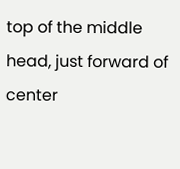top of the middle head, just forward of center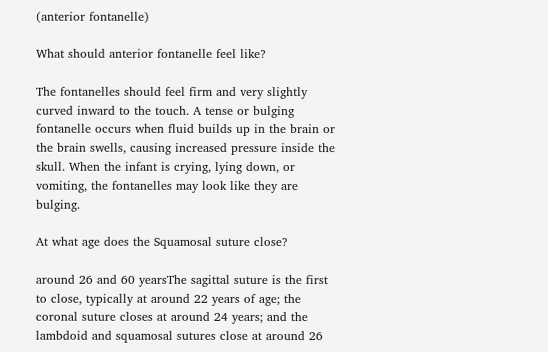(anterior fontanelle)

What should anterior fontanelle feel like?

The fontanelles should feel firm and very slightly curved inward to the touch. A tense or bulging fontanelle occurs when fluid builds up in the brain or the brain swells, causing increased pressure inside the skull. When the infant is crying, lying down, or vomiting, the fontanelles may look like they are bulging.

At what age does the Squamosal suture close?

around 26 and 60 yearsThe sagittal suture is the first to close, typically at around 22 years of age; the coronal suture closes at around 24 years; and the lambdoid and squamosal sutures close at around 26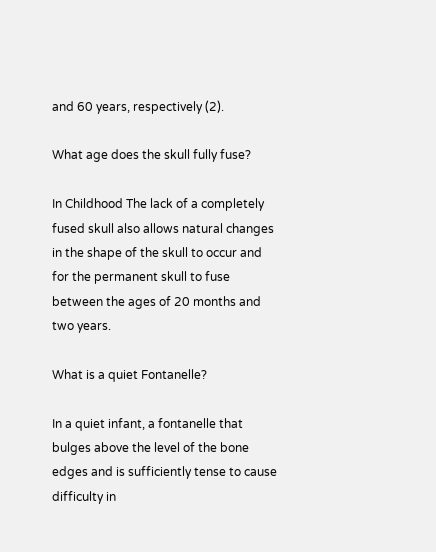and 60 years, respectively (2).

What age does the skull fully fuse?

In Childhood The lack of a completely fused skull also allows natural changes in the shape of the skull to occur and for the permanent skull to fuse between the ages of 20 months and two years.

What is a quiet Fontanelle?

In a quiet infant, a fontanelle that bulges above the level of the bone edges and is sufficiently tense to cause difficulty in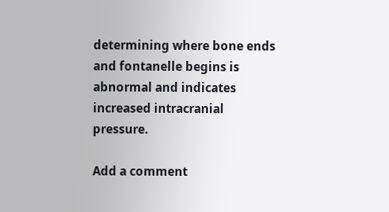determining where bone ends and fontanelle begins is abnormal and indicates increased intracranial pressure.

Add a comment